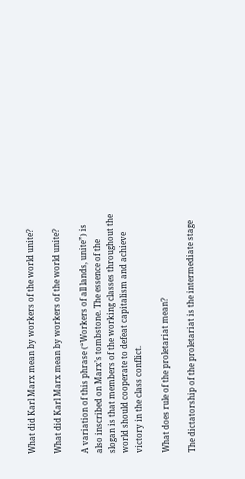What did Karl Marx mean by workers of the world unite?

What did Karl Marx mean by workers of the world unite?

A variation of this phrase (“Workers of all lands, unite”) is also inscribed on Marx’s tombstone. The essence of the slogan is that members of the working classes throughout the world should cooperate to defeat capitalism and achieve victory in the class conflict.

What does rule of the proletariat mean?

The dictatorship of the proletariat is the intermediate stage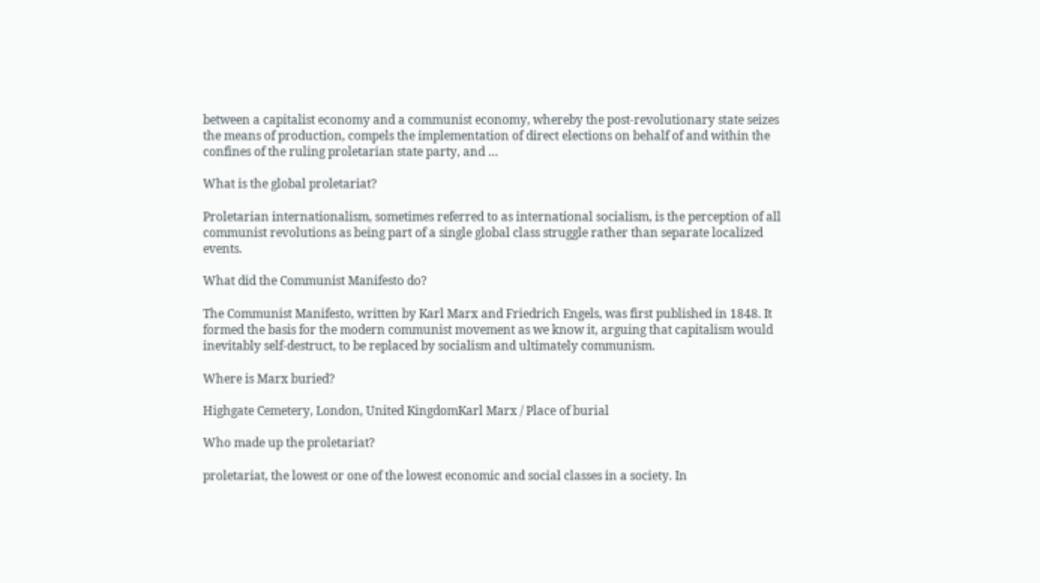between a capitalist economy and a communist economy, whereby the post-revolutionary state seizes the means of production, compels the implementation of direct elections on behalf of and within the confines of the ruling proletarian state party, and …

What is the global proletariat?

Proletarian internationalism, sometimes referred to as international socialism, is the perception of all communist revolutions as being part of a single global class struggle rather than separate localized events.

What did the Communist Manifesto do?

The Communist Manifesto, written by Karl Marx and Friedrich Engels, was first published in 1848. It formed the basis for the modern communist movement as we know it, arguing that capitalism would inevitably self-destruct, to be replaced by socialism and ultimately communism.

Where is Marx buried?

Highgate Cemetery, London, United KingdomKarl Marx / Place of burial

Who made up the proletariat?

proletariat, the lowest or one of the lowest economic and social classes in a society. In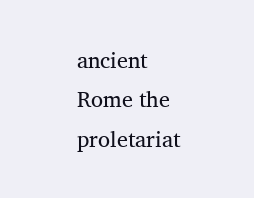ancient Rome the proletariat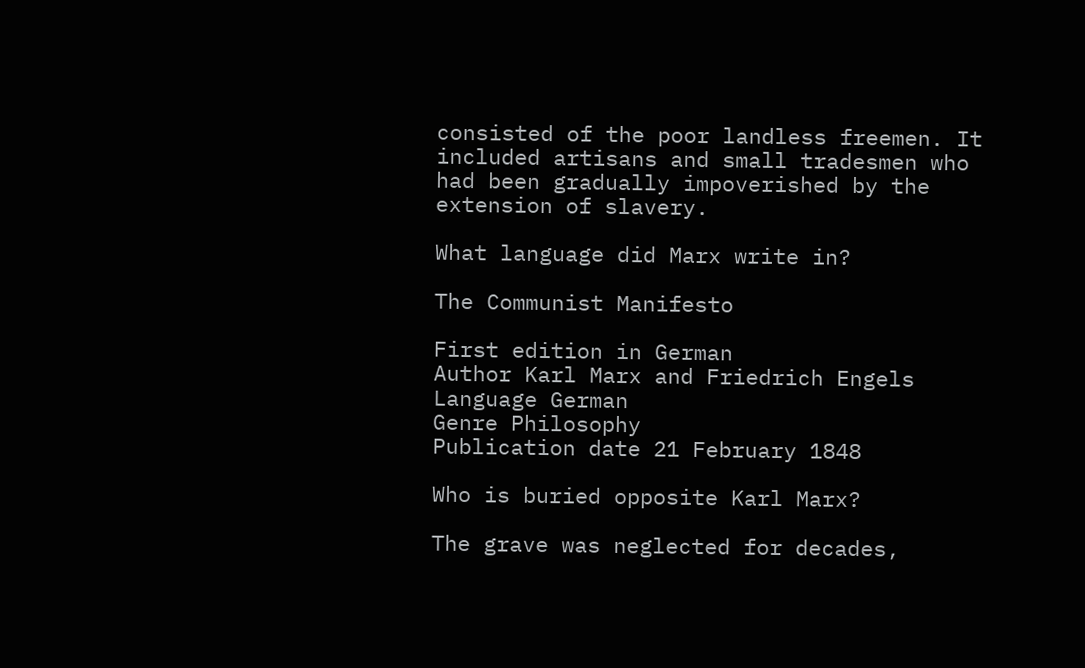consisted of the poor landless freemen. It included artisans and small tradesmen who had been gradually impoverished by the extension of slavery.

What language did Marx write in?

The Communist Manifesto

First edition in German
Author Karl Marx and Friedrich Engels
Language German
Genre Philosophy
Publication date 21 February 1848

Who is buried opposite Karl Marx?

The grave was neglected for decades,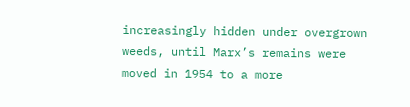increasingly hidden under overgrown weeds, until Marx’s remains were moved in 1954 to a more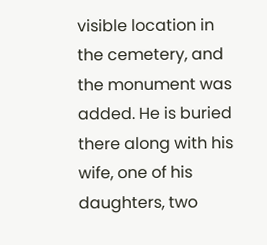visible location in the cemetery, and the monument was added. He is buried there along with his wife, one of his daughters, two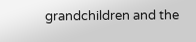grandchildren and the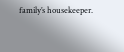family’s housekeeper.